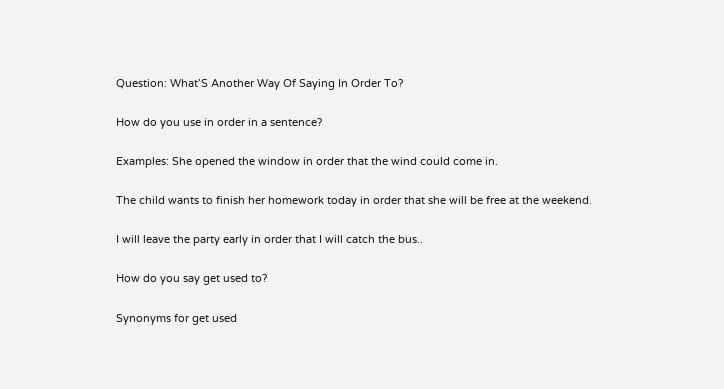Question: What’S Another Way Of Saying In Order To?

How do you use in order in a sentence?

Examples: She opened the window in order that the wind could come in.

The child wants to finish her homework today in order that she will be free at the weekend.

I will leave the party early in order that I will catch the bus..

How do you say get used to?

Synonyms for get used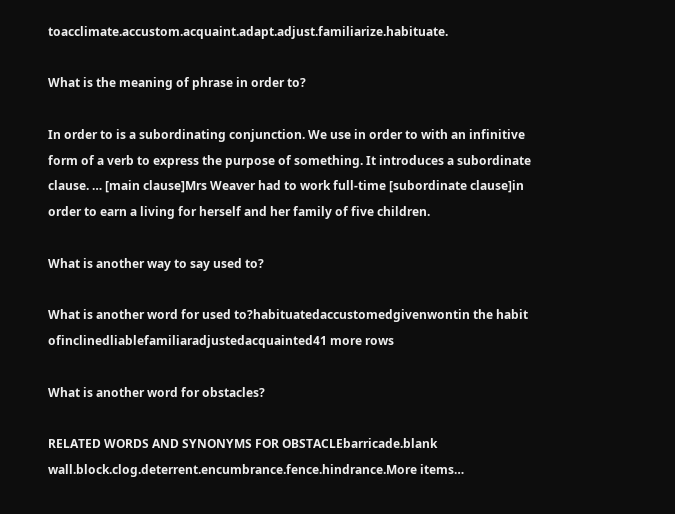toacclimate.accustom.acquaint.adapt.adjust.familiarize.habituate.

What is the meaning of phrase in order to?

In order to is a subordinating conjunction. We use in order to with an infinitive form of a verb to express the purpose of something. It introduces a subordinate clause. … [main clause]Mrs Weaver had to work full-time [subordinate clause]in order to earn a living for herself and her family of five children.

What is another way to say used to?

What is another word for used to?habituatedaccustomedgivenwontin the habit ofinclinedliablefamiliaradjustedacquainted41 more rows

What is another word for obstacles?

RELATED WORDS AND SYNONYMS FOR OBSTACLEbarricade.blank wall.block.clog.deterrent.encumbrance.fence.hindrance.More items…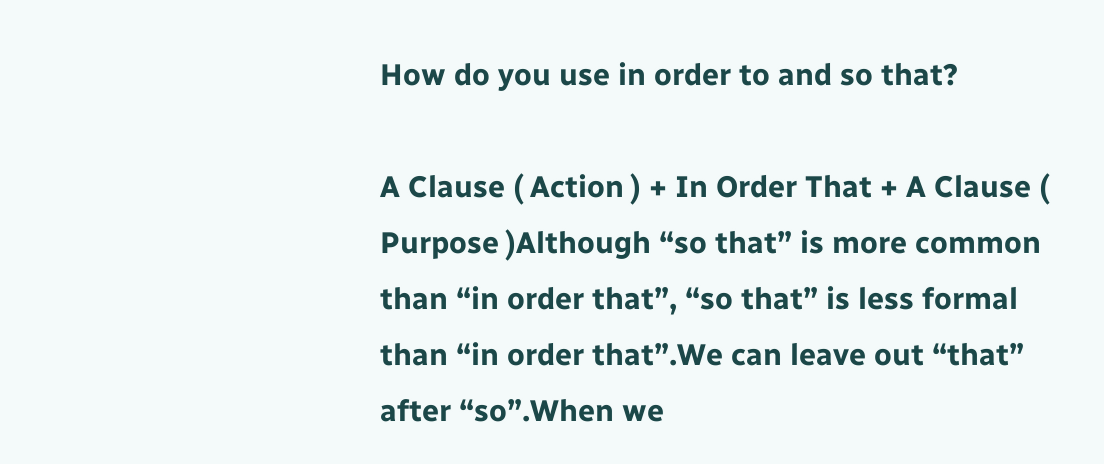How do you use in order to and so that?

A Clause ( Action ) + In Order That + A Clause ( Purpose )Although “so that” is more common than “in order that”, “so that” is less formal than “in order that”.We can leave out “that” after “so”.When we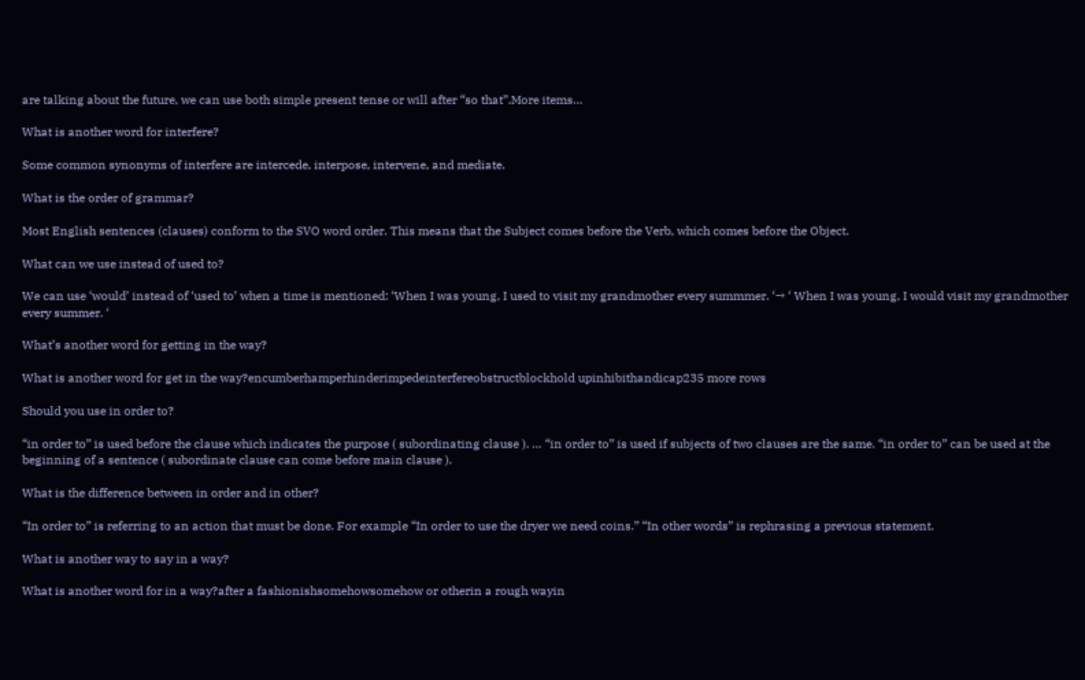are talking about the future, we can use both simple present tense or will after “so that”.More items…

What is another word for interfere?

Some common synonyms of interfere are intercede, interpose, intervene, and mediate.

What is the order of grammar?

Most English sentences (clauses) conform to the SVO word order. This means that the Subject comes before the Verb, which comes before the Object.

What can we use instead of used to?

We can use ‘would’ instead of ‘used to’ when a time is mentioned: ‘When I was young, I used to visit my grandmother every summmer. ‘→ ‘ When I was young, I would visit my grandmother every summer. ‘

What’s another word for getting in the way?

What is another word for get in the way?encumberhamperhinderimpedeinterfereobstructblockhold upinhibithandicap235 more rows

Should you use in order to?

“in order to” is used before the clause which indicates the purpose ( subordinating clause ). … “in order to” is used if subjects of two clauses are the same. “in order to” can be used at the beginning of a sentence ( subordinate clause can come before main clause ).

What is the difference between in order and in other?

“In order to” is referring to an action that must be done. For example “In order to use the dryer we need coins.” “In other words” is rephrasing a previous statement.

What is another way to say in a way?

What is another word for in a way?after a fashionishsomehowsomehow or otherin a rough wayin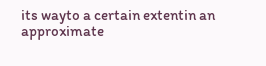its wayto a certain extentin an approximate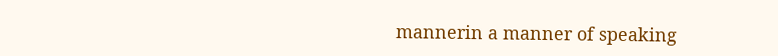mannerin a manner of speaking